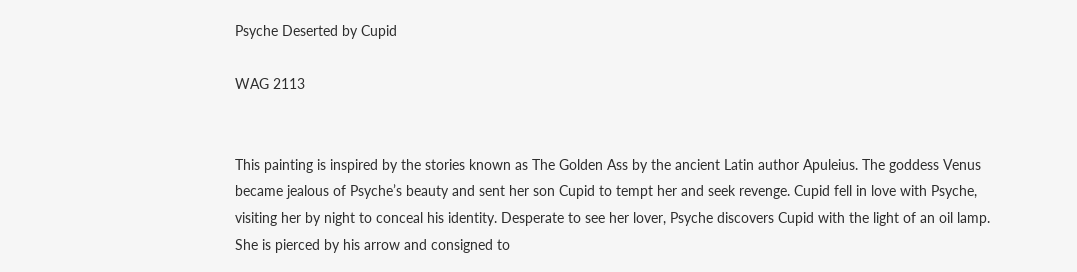Psyche Deserted by Cupid

WAG 2113


This painting is inspired by the stories known as The Golden Ass by the ancient Latin author Apuleius. The goddess Venus became jealous of Psyche’s beauty and sent her son Cupid to tempt her and seek revenge. Cupid fell in love with Psyche, visiting her by night to conceal his identity. Desperate to see her lover, Psyche discovers Cupid with the light of an oil lamp. She is pierced by his arrow and consigned to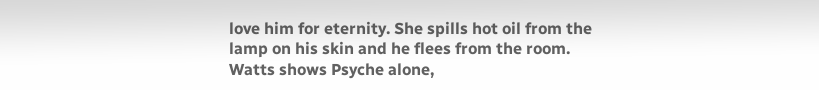love him for eternity. She spills hot oil from the lamp on his skin and he flees from the room. Watts shows Psyche alone,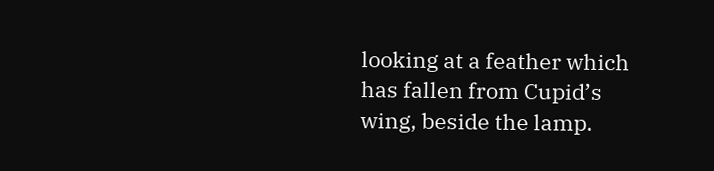looking at a feather which has fallen from Cupid’s wing, beside the lamp.